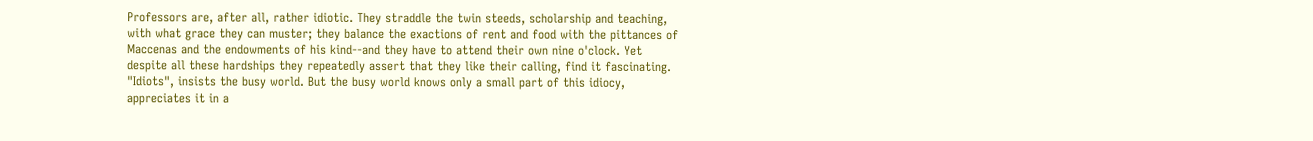Professors are, after all, rather idiotic. They straddle the twin steeds, scholarship and teaching, with what grace they can muster; they balance the exactions of rent and food with the pittances of Maccenas and the endowments of his kind--and they have to attend their own nine o'clock. Yet despite all these hardships they repeatedly assert that they like their calling, find it fascinating. "Idiots", insists the busy world. But the busy world knows only a small part of this idiocy, appreciates it in a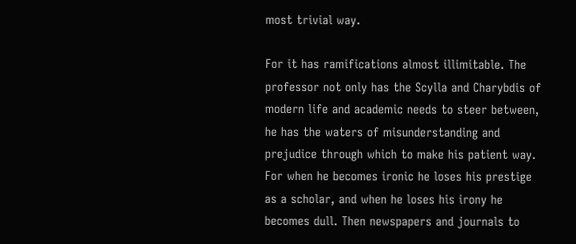most trivial way.

For it has ramifications almost illimitable. The professor not only has the Scylla and Charybdis of modern life and academic needs to steer between, he has the waters of misunderstanding and prejudice through which to make his patient way. For when he becomes ironic he loses his prestige as a scholar, and when he loses his irony he becomes dull. Then newspapers and journals to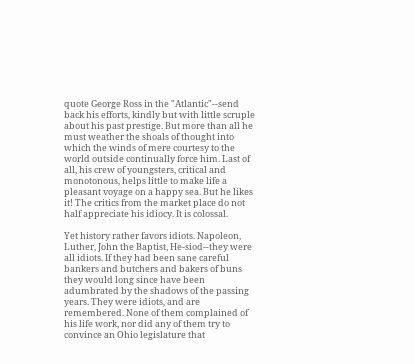quote George Ross in the "Atlantic"--send back his efforts, kindly but with little scruple about his past prestige. But more than all he must weather the shoals of thought into which the winds of mere courtesy to the world outside continually force him. Last of all, his crew of youngsters, critical and monotonous, helps little to make life a pleasant voyage on a happy sea. But he likes it! The critics from the market place do not half appreciate his idiocy. It is colossal.

Yet history rather favors idiots. Napoleon, Luther, John the Baptist, He-siod--they were all idiots. If they had been sane careful bankers and butchers and bakers of buns they would long since have been adumbrated by the shadows of the passing years. They were idiots, and are remembered. None of them complained of his life work, nor did any of them try to convince an Ohio legislature that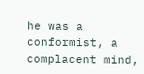he was a conformist, a complacent mind,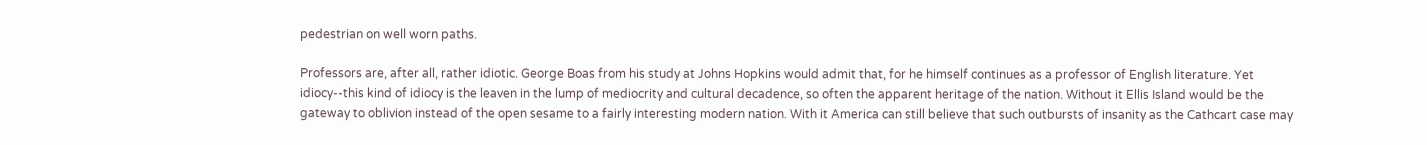pedestrian on well worn paths.

Professors are, after all, rather idiotic. George Boas from his study at Johns Hopkins would admit that, for he himself continues as a professor of English literature. Yet idiocy--this kind of idiocy is the leaven in the lump of mediocrity and cultural decadence, so often the apparent heritage of the nation. Without it Ellis Island would be the gateway to oblivion instead of the open sesame to a fairly interesting modern nation. With it America can still believe that such outbursts of insanity as the Cathcart case may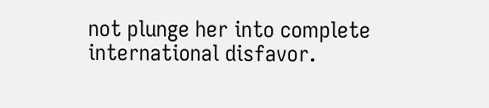not plunge her into complete international disfavor.